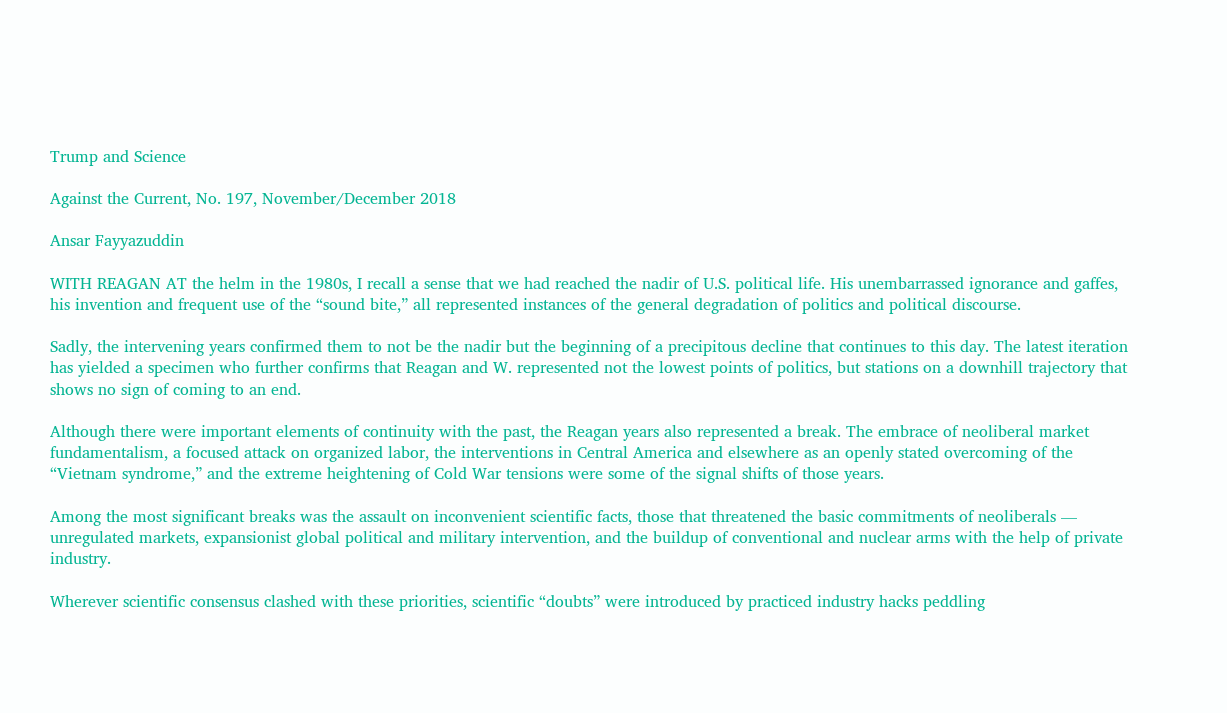Trump and Science

Against the Current, No. 197, November/December 2018

Ansar Fayyazuddin

WITH REAGAN AT the helm in the 1980s, I recall a sense that we had reached the nadir of U.S. political life. His unembarrassed ignorance and gaffes, his invention and frequent use of the “sound bite,” all represented instances of the general degradation of politics and political discourse.

Sadly, the intervening years confirmed them to not be the nadir but the beginning of a precipitous decline that continues to this day. The latest iteration has yielded a specimen who further confirms that Reagan and W. represented not the lowest points of politics, but stations on a downhill trajectory that shows no sign of coming to an end.

Although there were important elements of continuity with the past, the Reagan years also represented a break. The embrace of neoliberal market fundamentalism, a focused attack on organized labor, the interventions in Central America and elsewhere as an openly stated overcoming of the “Vietnam syndrome,” and the extreme heightening of Cold War tensions were some of the signal shifts of those years.

Among the most significant breaks was the assault on inconvenient scientific facts, those that threatened the basic commitments of neoliberals — unregulated markets, expansionist global political and military intervention, and the buildup of conventional and nuclear arms with the help of private industry.

Wherever scientific consensus clashed with these priorities, scientific “doubts” were introduced by practiced industry hacks peddling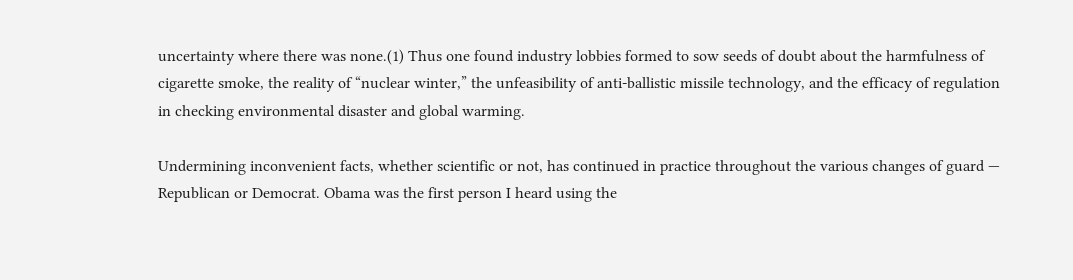uncertainty where there was none.(1) Thus one found industry lobbies formed to sow seeds of doubt about the harmfulness of cigarette smoke, the reality of “nuclear winter,” the unfeasibility of anti-ballistic missile technology, and the efficacy of regulation in checking environmental disaster and global warming.

Undermining inconvenient facts, whether scientific or not, has continued in practice throughout the various changes of guard — Republican or Democrat. Obama was the first person I heard using the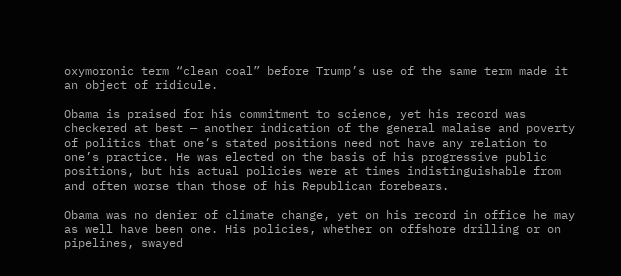oxymoronic term “clean coal” before Trump’s use of the same term made it an object of ridicule.

Obama is praised for his commitment to science, yet his record was checkered at best — another indication of the general malaise and poverty of politics that one’s stated positions need not have any relation to one’s practice. He was elected on the basis of his progressive public positions, but his actual policies were at times indistinguishable from and often worse than those of his Republican forebears.

Obama was no denier of climate change, yet on his record in office he may as well have been one. His policies, whether on offshore drilling or on pipelines, swayed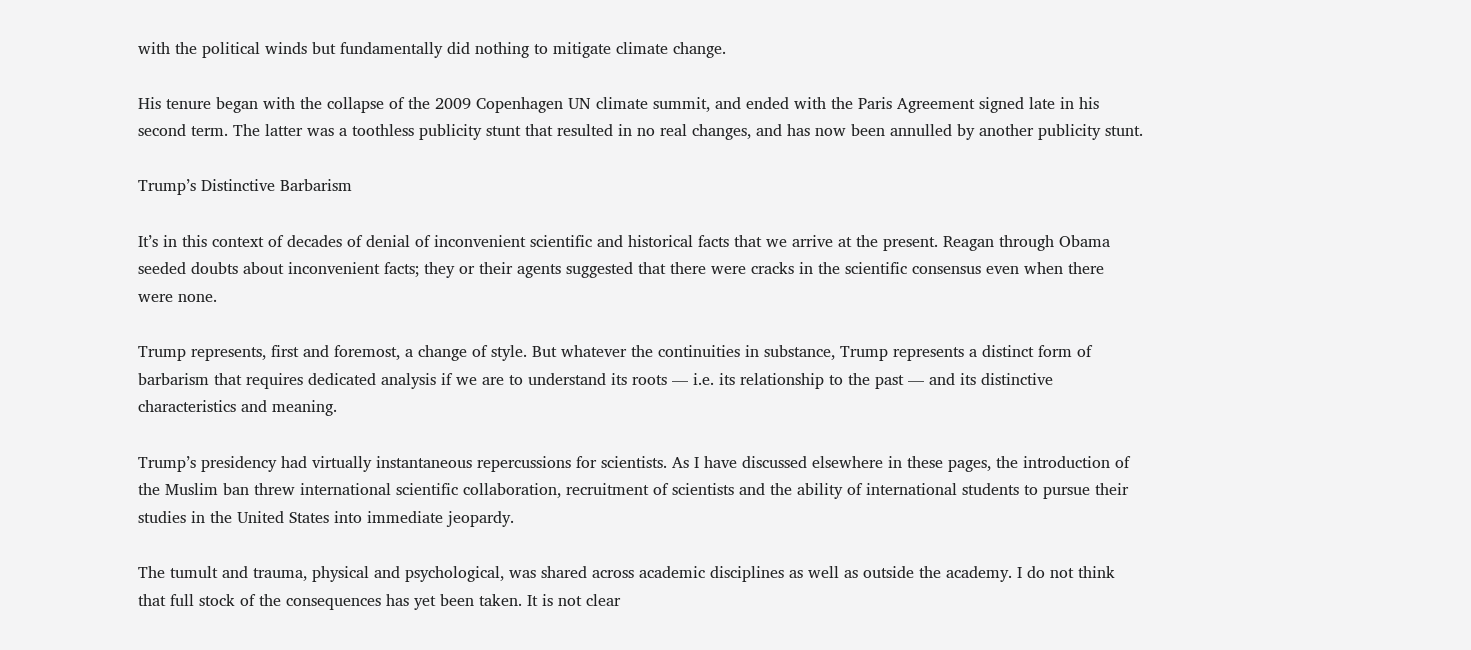with the political winds but fundamentally did nothing to mitigate climate change.

His tenure began with the collapse of the 2009 Copenhagen UN climate summit, and ended with the Paris Agreement signed late in his second term. The latter was a toothless publicity stunt that resulted in no real changes, and has now been annulled by another publicity stunt.

Trump’s Distinctive Barbarism

It’s in this context of decades of denial of inconvenient scientific and historical facts that we arrive at the present. Reagan through Obama seeded doubts about inconvenient facts; they or their agents suggested that there were cracks in the scientific consensus even when there were none.

Trump represents, first and foremost, a change of style. But whatever the continuities in substance, Trump represents a distinct form of barbarism that requires dedicated analysis if we are to understand its roots — i.e. its relationship to the past — and its distinctive characteristics and meaning.

Trump’s presidency had virtually instantaneous repercussions for scientists. As I have discussed elsewhere in these pages, the introduction of the Muslim ban threw international scientific collaboration, recruitment of scientists and the ability of international students to pursue their studies in the United States into immediate jeopardy.

The tumult and trauma, physical and psychological, was shared across academic disciplines as well as outside the academy. I do not think that full stock of the consequences has yet been taken. It is not clear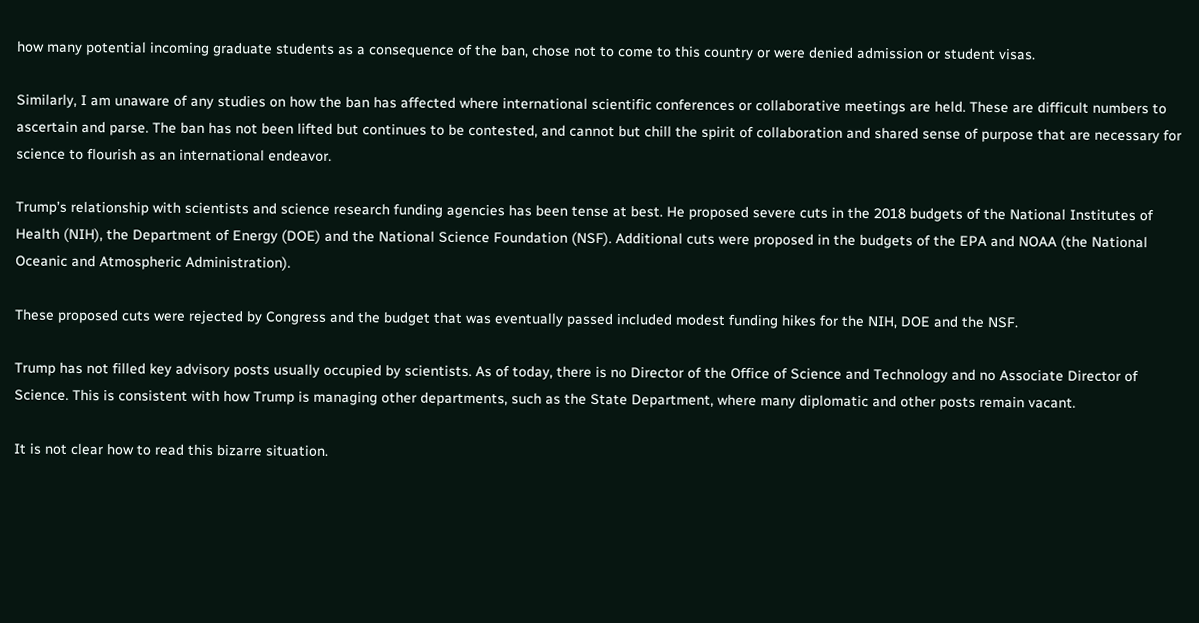how many potential incoming graduate students as a consequence of the ban, chose not to come to this country or were denied admission or student visas.

Similarly, I am unaware of any studies on how the ban has affected where international scientific conferences or collaborative meetings are held. These are difficult numbers to ascertain and parse. The ban has not been lifted but continues to be contested, and cannot but chill the spirit of collaboration and shared sense of purpose that are necessary for science to flourish as an international endeavor.

Trump’s relationship with scientists and science research funding agencies has been tense at best. He proposed severe cuts in the 2018 budgets of the National Institutes of Health (NIH), the Department of Energy (DOE) and the National Science Foundation (NSF). Additional cuts were proposed in the budgets of the EPA and NOAA (the National Oceanic and Atmospheric Administration).

These proposed cuts were rejected by Congress and the budget that was eventually passed included modest funding hikes for the NIH, DOE and the NSF.

Trump has not filled key advisory posts usually occupied by scientists. As of today, there is no Director of the Office of Science and Technology and no Associate Director of Science. This is consistent with how Trump is managing other departments, such as the State Department, where many diplomatic and other posts remain vacant.

It is not clear how to read this bizarre situation.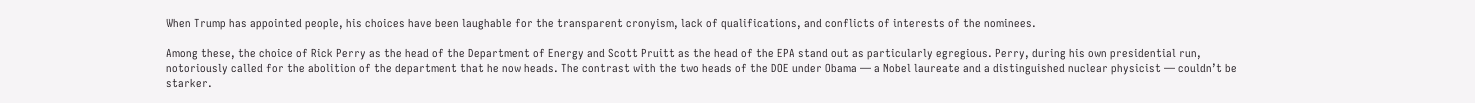When Trump has appointed people, his choices have been laughable for the transparent cronyism, lack of qualifications, and conflicts of interests of the nominees.

Among these, the choice of Rick Perry as the head of the Department of Energy and Scott Pruitt as the head of the EPA stand out as particularly egregious. Perry, during his own presidential run, notoriously called for the abolition of the department that he now heads. The contrast with the two heads of the DOE under Obama — a Nobel laureate and a distinguished nuclear physicist — couldn’t be starker.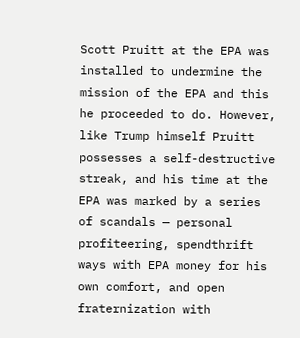Scott Pruitt at the EPA was installed to undermine the mission of the EPA and this he proceeded to do. However, like Trump himself Pruitt possesses a self-destructive streak, and his time at the EPA was marked by a series of scandals — personal profiteering, spendthrift ways with EPA money for his own comfort, and open fraternization with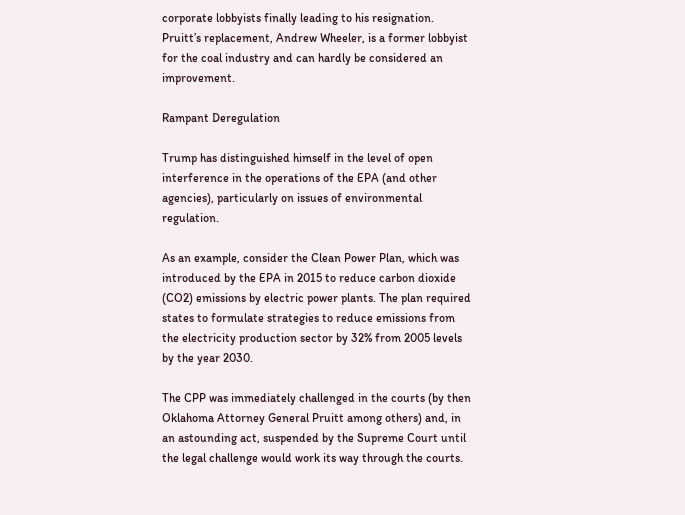corporate lobbyists finally leading to his resignation. Pruitt’s replacement, Andrew Wheeler, is a former lobbyist for the coal industry and can hardly be considered an improvement.

Rampant Deregulation

Trump has distinguished himself in the level of open interference in the operations of the EPA (and other agencies), particularly on issues of environmental regulation.

As an example, consider the Clean Power Plan, which was introduced by the EPA in 2015 to reduce carbon dioxide (CO2) emissions by electric power plants. The plan required states to formulate strategies to reduce emissions from the electricity production sector by 32% from 2005 levels by the year 2030.

The CPP was immediately challenged in the courts (by then Oklahoma Attorney General Pruitt among others) and, in an astounding act, suspended by the Supreme Court until the legal challenge would work its way through the courts.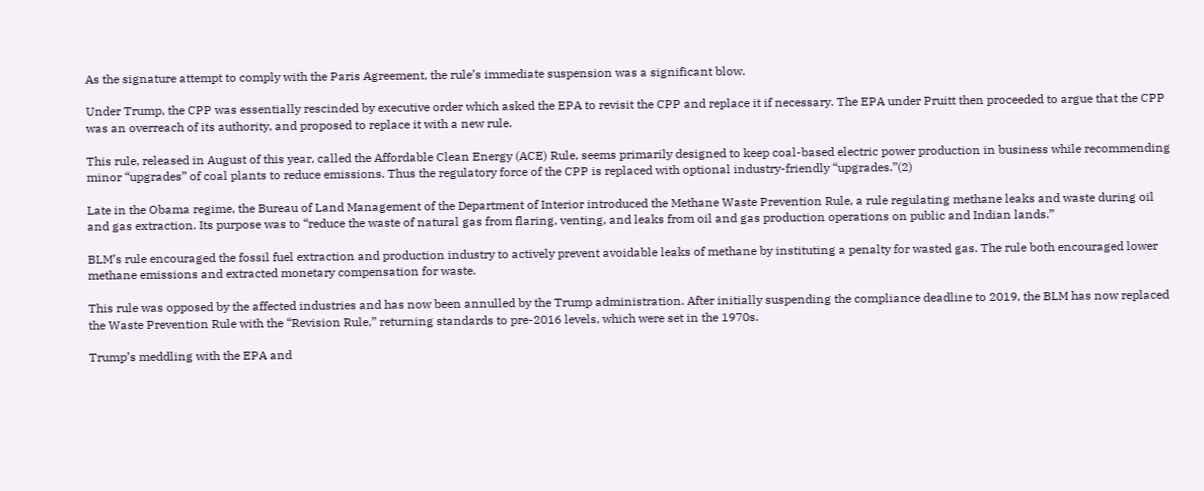As the signature attempt to comply with the Paris Agreement, the rule’s immediate suspension was a significant blow.

Under Trump, the CPP was essentially rescinded by executive order which asked the EPA to revisit the CPP and replace it if necessary. The EPA under Pruitt then proceeded to argue that the CPP was an overreach of its authority, and proposed to replace it with a new rule.

This rule, released in August of this year, called the Affordable Clean Energy (ACE) Rule, seems primarily designed to keep coal-based electric power production in business while recommending minor “upgrades” of coal plants to reduce emissions. Thus the regulatory force of the CPP is replaced with optional industry-friendly “upgrades.”(2)

Late in the Obama regime, the Bureau of Land Management of the Department of Interior introduced the Methane Waste Prevention Rule, a rule regulating methane leaks and waste during oil and gas extraction. Its purpose was to “reduce the waste of natural gas from flaring, venting, and leaks from oil and gas production operations on public and Indian lands.”

BLM’s rule encouraged the fossil fuel extraction and production industry to actively prevent avoidable leaks of methane by instituting a penalty for wasted gas. The rule both encouraged lower methane emissions and extracted monetary compensation for waste.

This rule was opposed by the affected industries and has now been annulled by the Trump administration. After initially suspending the compliance deadline to 2019, the BLM has now replaced the Waste Prevention Rule with the “Revision Rule,” returning standards to pre-2016 levels, which were set in the 1970s.

Trump’s meddling with the EPA and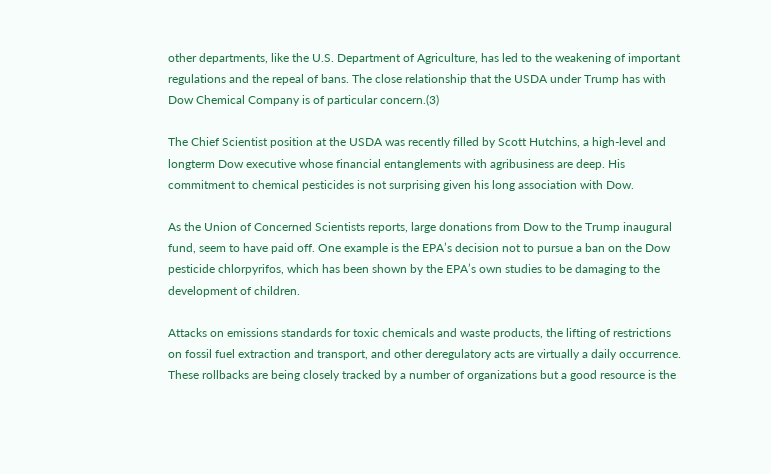other departments, like the U.S. Department of Agriculture, has led to the weakening of important regulations and the repeal of bans. The close relationship that the USDA under Trump has with Dow Chemical Company is of particular concern.(3)

The Chief Scientist position at the USDA was recently filled by Scott Hutchins, a high-level and longterm Dow executive whose financial entanglements with agribusiness are deep. His commitment to chemical pesticides is not surprising given his long association with Dow.

As the Union of Concerned Scientists reports, large donations from Dow to the Trump inaugural fund, seem to have paid off. One example is the EPA’s decision not to pursue a ban on the Dow pesticide chlorpyrifos, which has been shown by the EPA’s own studies to be damaging to the development of children.

Attacks on emissions standards for toxic chemicals and waste products, the lifting of restrictions on fossil fuel extraction and transport, and other deregulatory acts are virtually a daily occurrence. These rollbacks are being closely tracked by a number of organizations but a good resource is the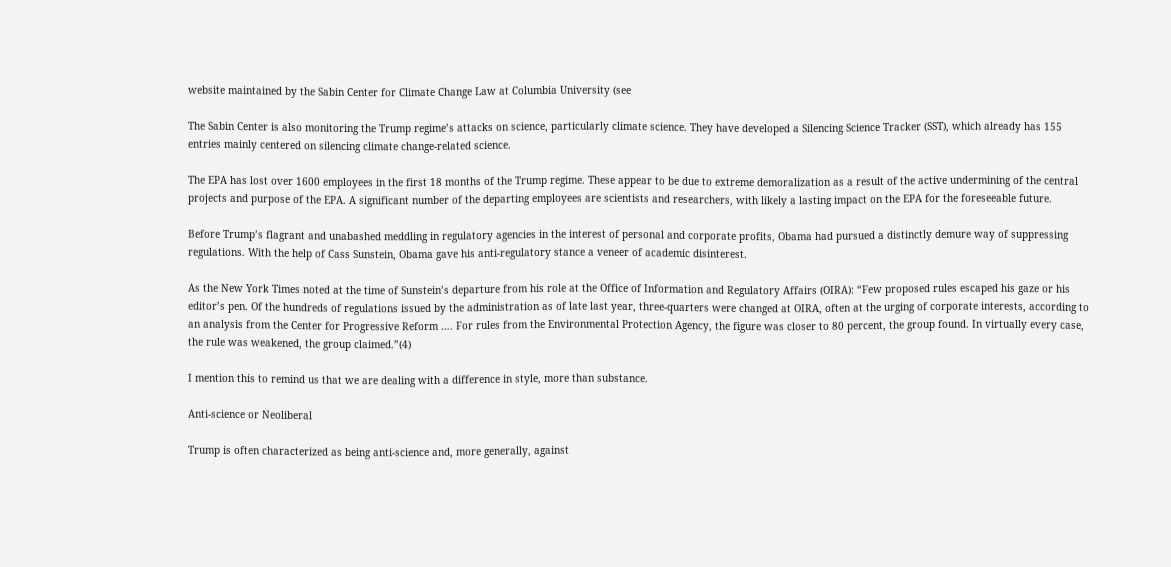website maintained by the Sabin Center for Climate Change Law at Columbia University (see

The Sabin Center is also monitoring the Trump regime’s attacks on science, particularly climate science. They have developed a Silencing Science Tracker (SST), which already has 155 entries mainly centered on silencing climate change-related science.

The EPA has lost over 1600 employees in the first 18 months of the Trump regime. These appear to be due to extreme demoralization as a result of the active undermining of the central projects and purpose of the EPA. A significant number of the departing employees are scientists and researchers, with likely a lasting impact on the EPA for the foreseeable future.

Before Trump’s flagrant and unabashed meddling in regulatory agencies in the interest of personal and corporate profits, Obama had pursued a distinctly demure way of suppressing regulations. With the help of Cass Sunstein, Obama gave his anti-regulatory stance a veneer of academic disinterest.

As the New York Times noted at the time of Sunstein’s departure from his role at the Office of Information and Regulatory Affairs (OIRA): “Few proposed rules escaped his gaze or his editor’s pen. Of the hundreds of regulations issued by the administration as of late last year, three-quarters were changed at OIRA, often at the urging of corporate interests, according to an analysis from the Center for Progressive Reform …. For rules from the Environmental Protection Agency, the figure was closer to 80 percent, the group found. In virtually every case, the rule was weakened, the group claimed.”(4)

I mention this to remind us that we are dealing with a difference in style, more than substance.

Anti-science or Neoliberal

Trump is often characterized as being anti-science and, more generally, against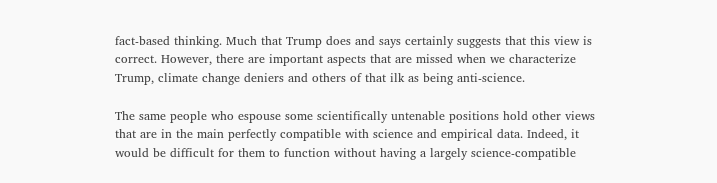fact-based thinking. Much that Trump does and says certainly suggests that this view is correct. However, there are important aspects that are missed when we characterize Trump, climate change deniers and others of that ilk as being anti-science.

The same people who espouse some scientifically untenable positions hold other views that are in the main perfectly compatible with science and empirical data. Indeed, it would be difficult for them to function without having a largely science-compatible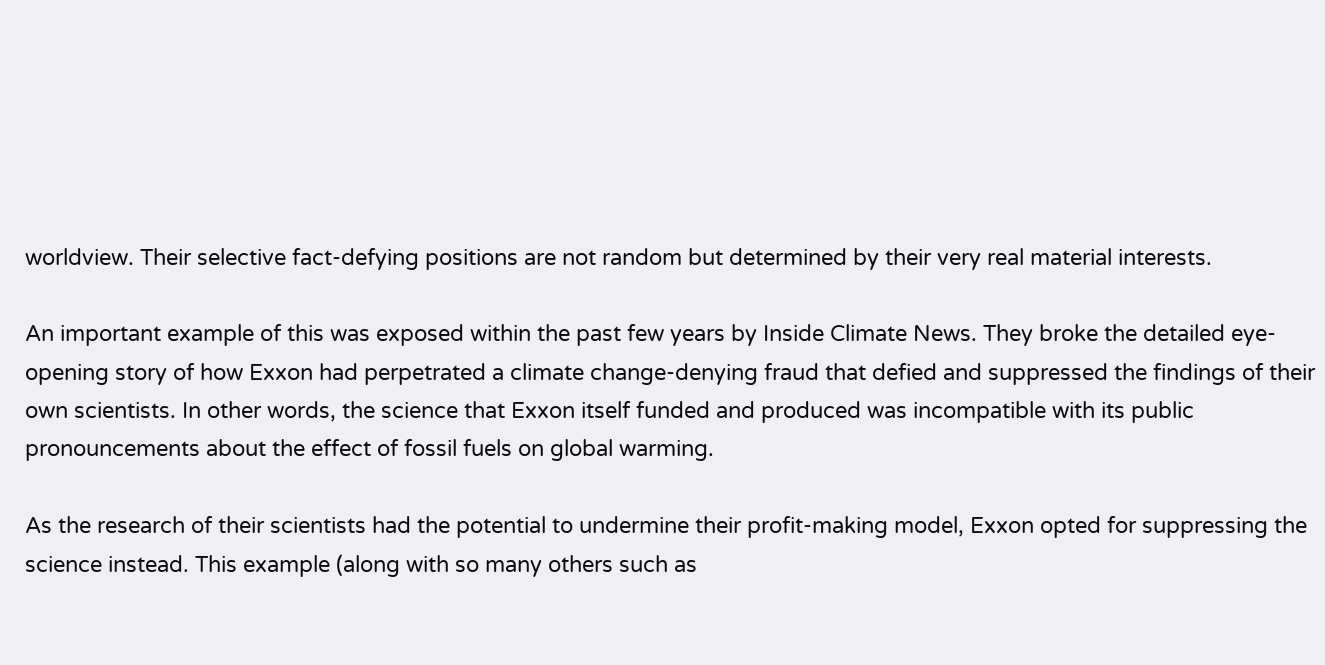worldview. Their selective fact-defying positions are not random but determined by their very real material interests.

An important example of this was exposed within the past few years by Inside Climate News. They broke the detailed eye-opening story of how Exxon had perpetrated a climate change-denying fraud that defied and suppressed the findings of their own scientists. In other words, the science that Exxon itself funded and produced was incompatible with its public pronouncements about the effect of fossil fuels on global warming.

As the research of their scientists had the potential to undermine their profit-making model, Exxon opted for suppressing the science instead. This example (along with so many others such as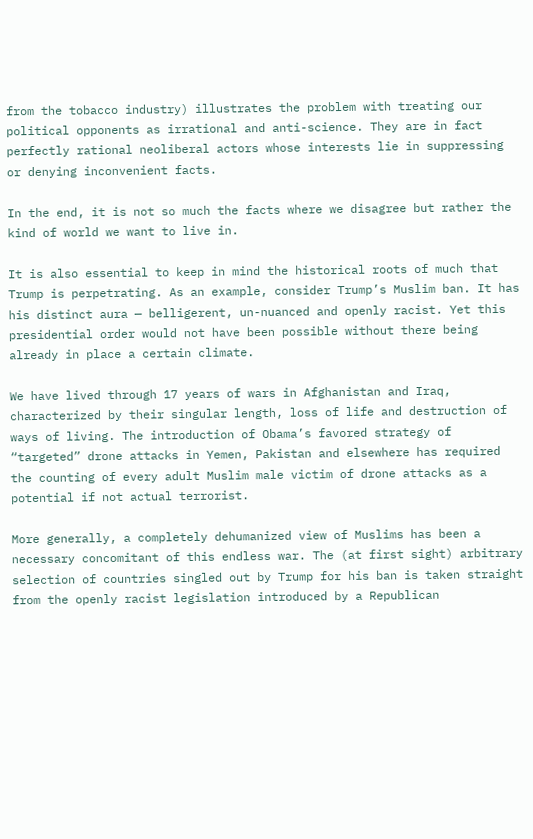from the tobacco industry) illustrates the problem with treating our political opponents as irrational and anti-science. They are in fact perfectly rational neoliberal actors whose interests lie in suppressing or denying inconvenient facts.

In the end, it is not so much the facts where we disagree but rather the kind of world we want to live in.

It is also essential to keep in mind the historical roots of much that Trump is perpetrating. As an example, consider Trump’s Muslim ban. It has his distinct aura — belligerent, un-nuanced and openly racist. Yet this presidential order would not have been possible without there being already in place a certain climate.

We have lived through 17 years of wars in Afghanistan and Iraq, characterized by their singular length, loss of life and destruction of ways of living. The introduction of Obama’s favored strategy of “targeted” drone attacks in Yemen, Pakistan and elsewhere has required the counting of every adult Muslim male victim of drone attacks as a potential if not actual terrorist.

More generally, a completely dehumanized view of Muslims has been a necessary concomitant of this endless war. The (at first sight) arbitrary selection of countries singled out by Trump for his ban is taken straight from the openly racist legislation introduced by a Republican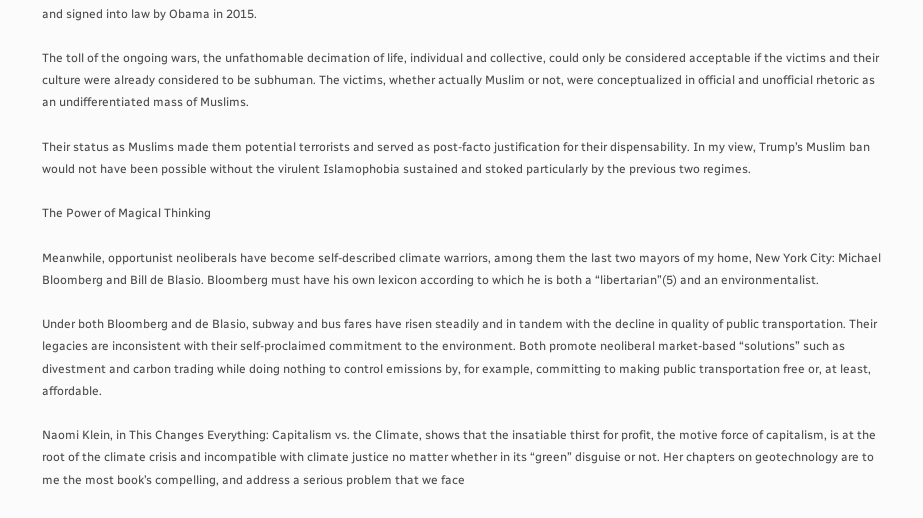and signed into law by Obama in 2015.

The toll of the ongoing wars, the unfathomable decimation of life, individual and collective, could only be considered acceptable if the victims and their culture were already considered to be subhuman. The victims, whether actually Muslim or not, were conceptualized in official and unofficial rhetoric as an undifferentiated mass of Muslims.

Their status as Muslims made them potential terrorists and served as post-facto justification for their dispensability. In my view, Trump’s Muslim ban would not have been possible without the virulent Islamophobia sustained and stoked particularly by the previous two regimes.

The Power of Magical Thinking

Meanwhile, opportunist neoliberals have become self-described climate warriors, among them the last two mayors of my home, New York City: Michael Bloomberg and Bill de Blasio. Bloomberg must have his own lexicon according to which he is both a “libertarian”(5) and an environmentalist.

Under both Bloomberg and de Blasio, subway and bus fares have risen steadily and in tandem with the decline in quality of public transportation. Their legacies are inconsistent with their self-proclaimed commitment to the environment. Both promote neoliberal market-based “solutions” such as divestment and carbon trading while doing nothing to control emissions by, for example, committing to making public transportation free or, at least, affordable.

Naomi Klein, in This Changes Everything: Capitalism vs. the Climate, shows that the insatiable thirst for profit, the motive force of capitalism, is at the root of the climate crisis and incompatible with climate justice no matter whether in its “green” disguise or not. Her chapters on geotechnology are to me the most book’s compelling, and address a serious problem that we face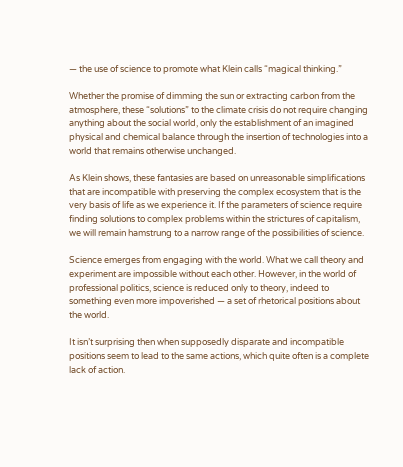— the use of science to promote what Klein calls “magical thinking.”

Whether the promise of dimming the sun or extracting carbon from the atmosphere, these “solutions” to the climate crisis do not require changing anything about the social world, only the establishment of an imagined physical and chemical balance through the insertion of technologies into a world that remains otherwise unchanged.

As Klein shows, these fantasies are based on unreasonable simplifications that are incompatible with preserving the complex ecosystem that is the very basis of life as we experience it. If the parameters of science require finding solutions to complex problems within the strictures of capitalism, we will remain hamstrung to a narrow range of the possibilities of science.

Science emerges from engaging with the world. What we call theory and experiment are impossible without each other. However, in the world of professional politics, science is reduced only to theory, indeed to something even more impoverished — a set of rhetorical positions about the world.

It isn’t surprising then when supposedly disparate and incompatible positions seem to lead to the same actions, which quite often is a complete lack of action.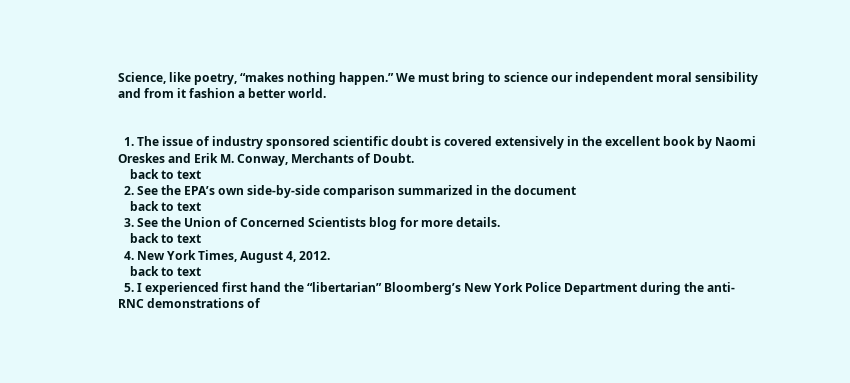Science, like poetry, “makes nothing happen.” We must bring to science our independent moral sensibility and from it fashion a better world.


  1. The issue of industry sponsored scientific doubt is covered extensively in the excellent book by Naomi Oreskes and Erik M. Conway, Merchants of Doubt.
    back to text
  2. See the EPA’s own side-by-side comparison summarized in the document
    back to text
  3. See the Union of Concerned Scientists blog for more details.
    back to text
  4. New York Times, August 4, 2012.
    back to text
  5. I experienced first hand the “libertarian” Bloomberg’s New York Police Department during the anti-RNC demonstrations of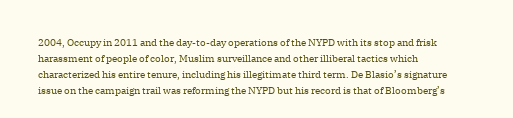2004, Occupy in 2011 and the day-to-day operations of the NYPD with its stop and frisk harassment of people of color, Muslim surveillance and other illiberal tactics which characterized his entire tenure, including his illegitimate third term. De Blasio’s signature issue on the campaign trail was reforming the NYPD but his record is that of Bloomberg’s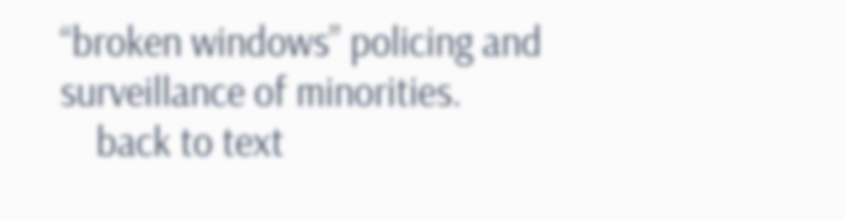“broken windows” policing and surveillance of minorities.
    back to text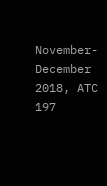November-December 2018, ATC 197